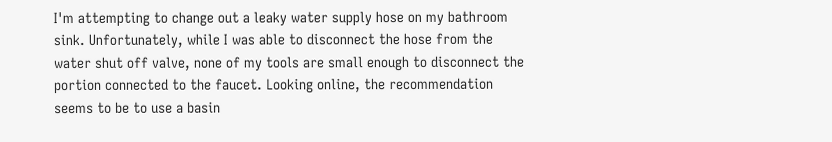I'm attempting to change out a leaky water supply hose on my bathroom sink. Unfortunately, while I was able to disconnect the hose from the water shut off valve, none of my tools are small enough to disconnect the portion connected to the faucet. Looking online, the recommendation seems to be to use a basin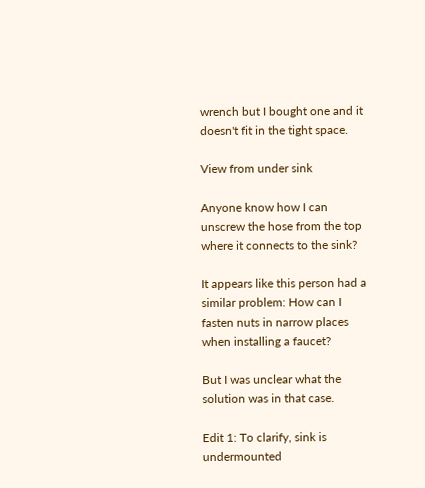wrench but I bought one and it doesn't fit in the tight space.

View from under sink

Anyone know how I can unscrew the hose from the top where it connects to the sink?

It appears like this person had a similar problem: How can I fasten nuts in narrow places when installing a faucet?

But I was unclear what the solution was in that case.

Edit 1: To clarify, sink is undermounted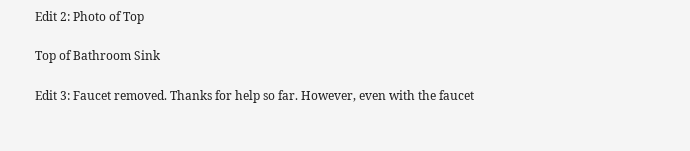Edit 2: Photo of Top

Top of Bathroom Sink

Edit 3: Faucet removed. Thanks for help so far. However, even with the faucet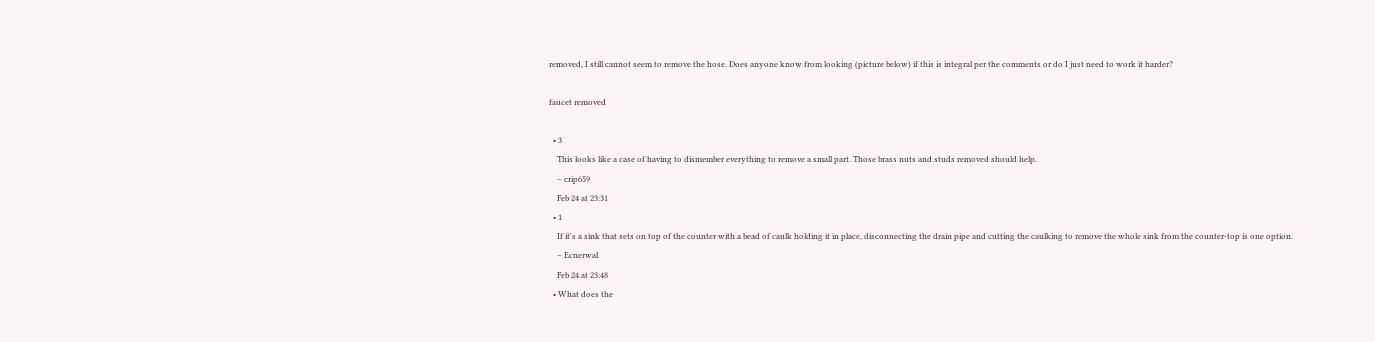removed, I still cannot seem to remove the hose. Does anyone know from looking (picture below) if this is integral per the comments or do I just need to work it harder?

faucet removed

  • 3
    This looks like a case of having to dismember everything to remove a small part. Those brass nuts and studs removed should help.
    – crip659
    Feb 24 at 23:31
  • 1
    If it's a sink that sets on top of the counter with a bead of caulk holding it in place, disconnecting the drain pipe and cutting the caulking to remove the whole sink from the counter-top is one option.
    – Ecnerwal
    Feb 24 at 23:48
  • What does the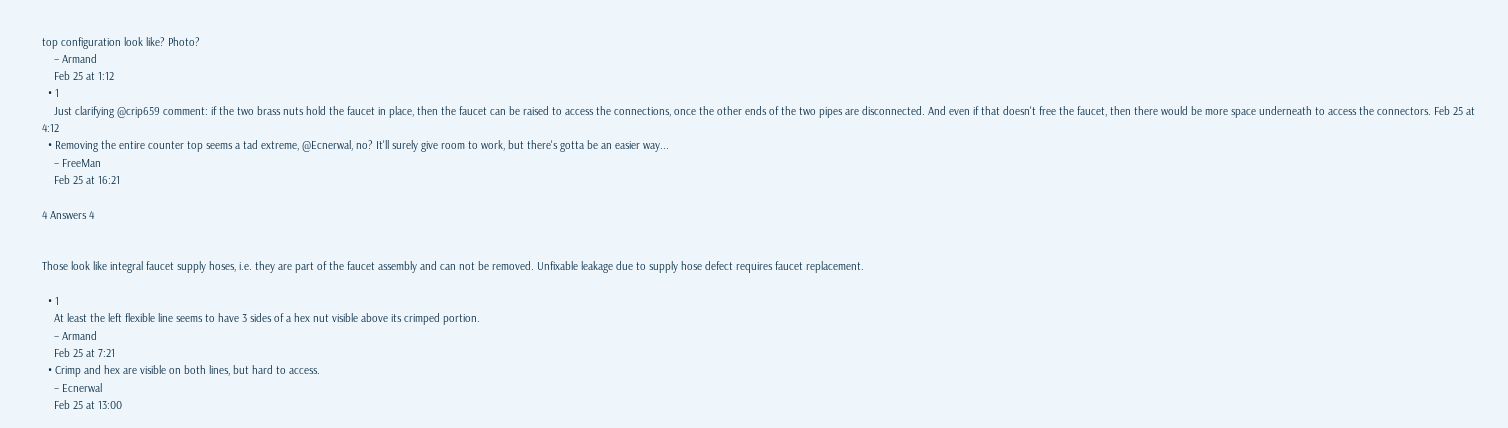top configuration look like? Photo?
    – Armand
    Feb 25 at 1:12
  • 1
    Just clarifying @crip659 comment: if the two brass nuts hold the faucet in place, then the faucet can be raised to access the connections, once the other ends of the two pipes are disconnected. And even if that doesn't free the faucet, then there would be more space underneath to access the connectors. Feb 25 at 4:12
  • Removing the entire counter top seems a tad extreme, @Ecnerwal, no? It'll surely give room to work, but there's gotta be an easier way...
    – FreeMan
    Feb 25 at 16:21

4 Answers 4


Those look like integral faucet supply hoses, i.e. they are part of the faucet assembly and can not be removed. Unfixable leakage due to supply hose defect requires faucet replacement.

  • 1
    At least the left flexible line seems to have 3 sides of a hex nut visible above its crimped portion.
    – Armand
    Feb 25 at 7:21
  • Crimp and hex are visible on both lines, but hard to access.
    – Ecnerwal
    Feb 25 at 13:00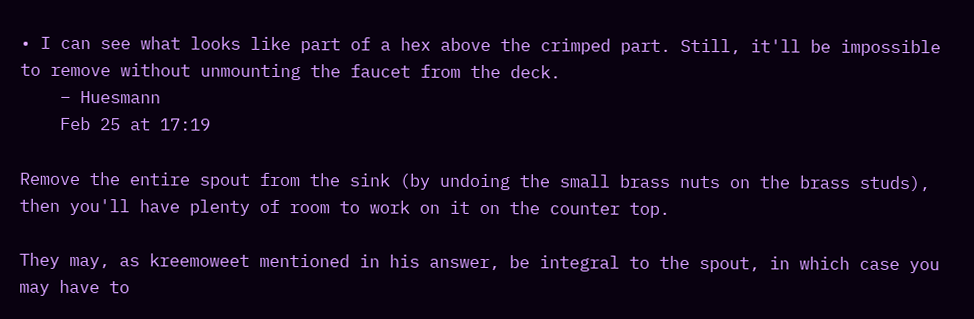• I can see what looks like part of a hex above the crimped part. Still, it'll be impossible to remove without unmounting the faucet from the deck.
    – Huesmann
    Feb 25 at 17:19

Remove the entire spout from the sink (by undoing the small brass nuts on the brass studs), then you'll have plenty of room to work on it on the counter top.

They may, as kreemoweet mentioned in his answer, be integral to the spout, in which case you may have to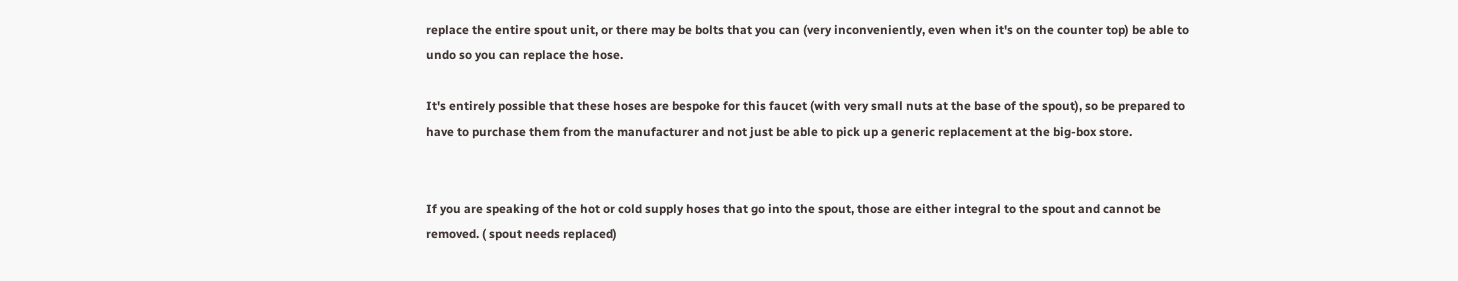replace the entire spout unit, or there may be bolts that you can (very inconveniently, even when it's on the counter top) be able to undo so you can replace the hose.

It's entirely possible that these hoses are bespoke for this faucet (with very small nuts at the base of the spout), so be prepared to have to purchase them from the manufacturer and not just be able to pick up a generic replacement at the big-box store.


If you are speaking of the hot or cold supply hoses that go into the spout, those are either integral to the spout and cannot be removed. ( spout needs replaced)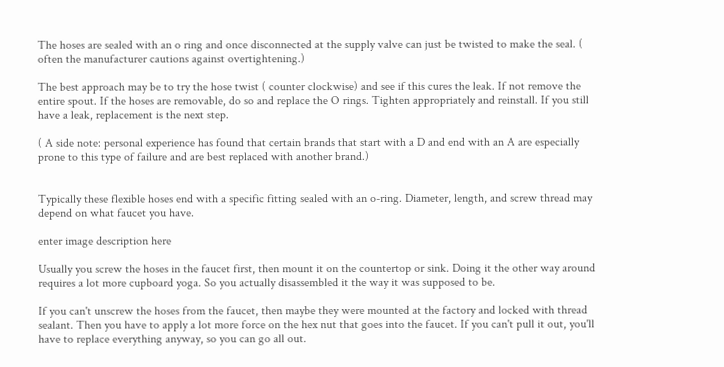The hoses are sealed with an o ring and once disconnected at the supply valve can just be twisted to make the seal. ( often the manufacturer cautions against overtightening.)

The best approach may be to try the hose twist ( counter clockwise) and see if this cures the leak. If not remove the entire spout. If the hoses are removable, do so and replace the O rings. Tighten appropriately and reinstall. If you still have a leak, replacement is the next step.

( A side note: personal experience has found that certain brands that start with a D and end with an A are especially prone to this type of failure and are best replaced with another brand.)


Typically these flexible hoses end with a specific fitting sealed with an o-ring. Diameter, length, and screw thread may depend on what faucet you have.

enter image description here

Usually you screw the hoses in the faucet first, then mount it on the countertop or sink. Doing it the other way around requires a lot more cupboard yoga. So you actually disassembled it the way it was supposed to be.

If you can't unscrew the hoses from the faucet, then maybe they were mounted at the factory and locked with thread sealant. Then you have to apply a lot more force on the hex nut that goes into the faucet. If you can't pull it out, you'll have to replace everything anyway, so you can go all out.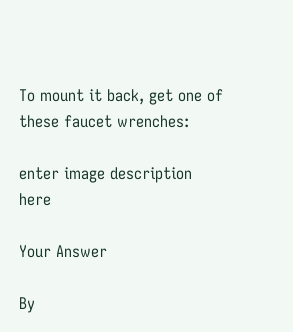To mount it back, get one of these faucet wrenches:

enter image description here

Your Answer

By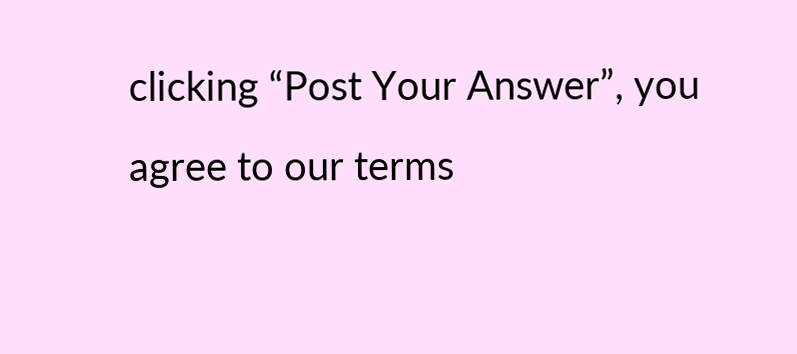clicking “Post Your Answer”, you agree to our terms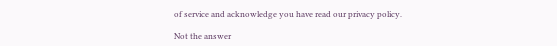of service and acknowledge you have read our privacy policy.

Not the answer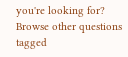you're looking for? Browse other questions tagged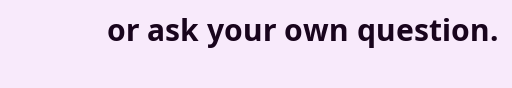or ask your own question.